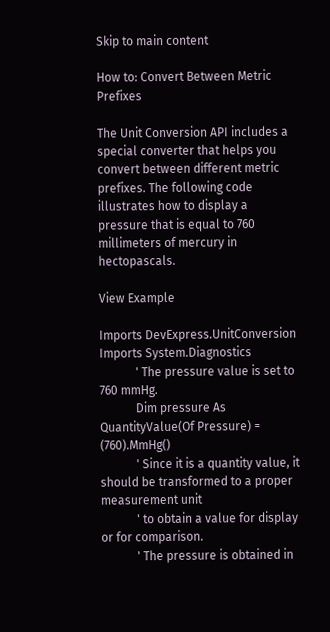Skip to main content

How to: Convert Between Metric Prefixes

The Unit Conversion API includes a special converter that helps you convert between different metric prefixes. The following code illustrates how to display a pressure that is equal to 760 millimeters of mercury in hectopascals.

View Example

Imports DevExpress.UnitConversion
Imports System.Diagnostics
            ' The pressure value is set to 760 mmHg.
            Dim pressure As QuantityValue(Of Pressure) = (760).MmHg()
            ' Since it is a quantity value, it should be transformed to a proper measurement unit
            ' to obtain a value for display or for comparison.
            ' The pressure is obtained in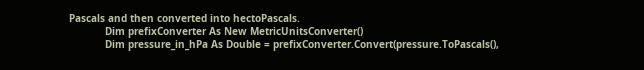Pascals and then converted into hectoPascals.
            Dim prefixConverter As New MetricUnitsConverter()
            Dim pressure_in_hPa As Double = prefixConverter.Convert(pressure.ToPascals(),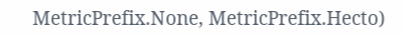MetricPrefix.None, MetricPrefix.Hecto)